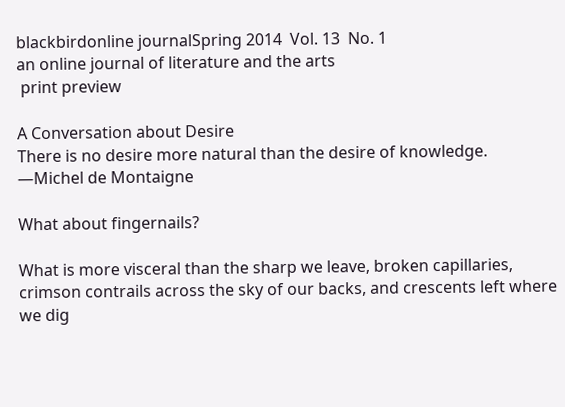blackbirdonline journalSpring 2014  Vol. 13  No. 1
an online journal of literature and the arts
 print preview

A Conversation about Desire
There is no desire more natural than the desire of knowledge.
—Michel de Montaigne

What about fingernails?

What is more visceral than the sharp we leave, broken capillaries, crimson contrails across the sky of our backs, and crescents left where we dig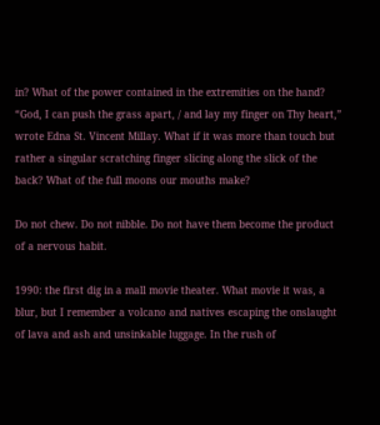in? What of the power contained in the extremities on the hand? “God, I can push the grass apart, / and lay my finger on Thy heart,” wrote Edna St. Vincent Millay. What if it was more than touch but rather a singular scratching finger slicing along the slick of the back? What of the full moons our mouths make?

Do not chew. Do not nibble. Do not have them become the product of a nervous habit.

1990: the first dig in a mall movie theater. What movie it was, a blur, but I remember a volcano and natives escaping the onslaught of lava and ash and unsinkable luggage. In the rush of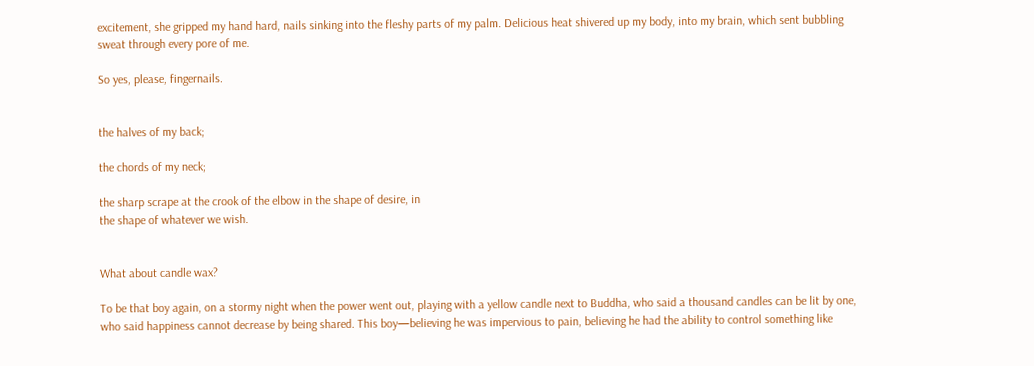excitement, she gripped my hand hard, nails sinking into the fleshy parts of my palm. Delicious heat shivered up my body, into my brain, which sent bubbling sweat through every pore of me.

So yes, please, fingernails.


the halves of my back;

the chords of my neck;

the sharp scrape at the crook of the elbow in the shape of desire, in
the shape of whatever we wish.


What about candle wax?

To be that boy again, on a stormy night when the power went out, playing with a yellow candle next to Buddha, who said a thousand candles can be lit by one, who said happiness cannot decrease by being shared. This boy—believing he was impervious to pain, believing he had the ability to control something like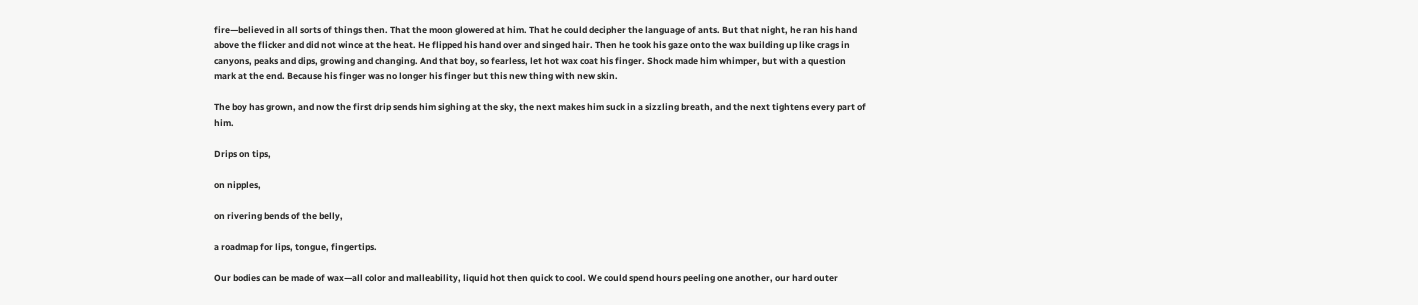fire—believed in all sorts of things then. That the moon glowered at him. That he could decipher the language of ants. But that night, he ran his hand above the flicker and did not wince at the heat. He flipped his hand over and singed hair. Then he took his gaze onto the wax building up like crags in canyons, peaks and dips, growing and changing. And that boy, so fearless, let hot wax coat his finger. Shock made him whimper, but with a question mark at the end. Because his finger was no longer his finger but this new thing with new skin.

The boy has grown, and now the first drip sends him sighing at the sky, the next makes him suck in a sizzling breath, and the next tightens every part of him.

Drips on tips,

on nipples,

on rivering bends of the belly,

a roadmap for lips, tongue, fingertips.

Our bodies can be made of wax—all color and malleability, liquid hot then quick to cool. We could spend hours peeling one another, our hard outer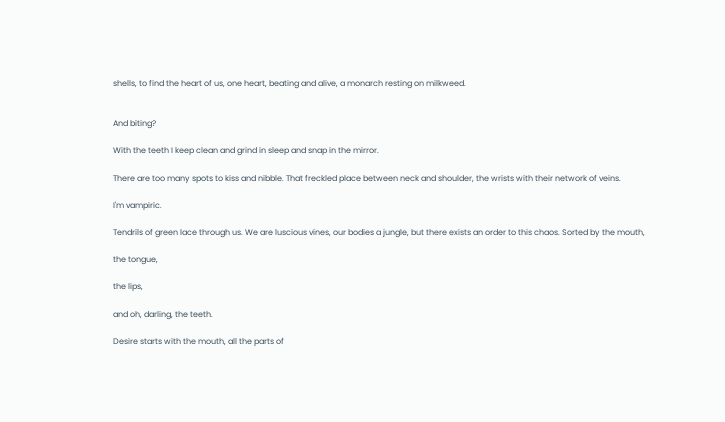shells, to find the heart of us, one heart, beating and alive, a monarch resting on milkweed.


And biting?

With the teeth I keep clean and grind in sleep and snap in the mirror.

There are too many spots to kiss and nibble. That freckled place between neck and shoulder, the wrists with their network of veins.

I'm vampiric.

Tendrils of green lace through us. We are luscious vines, our bodies a jungle, but there exists an order to this chaos. Sorted by the mouth,

the tongue,

the lips,

and oh, darling, the teeth.

Desire starts with the mouth, all the parts of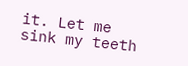it. Let me sink my teeth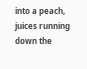into a peach, juices running down the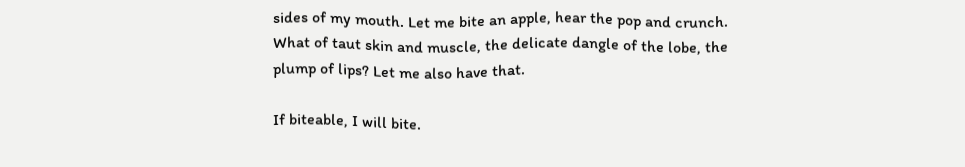sides of my mouth. Let me bite an apple, hear the pop and crunch. What of taut skin and muscle, the delicate dangle of the lobe, the plump of lips? Let me also have that.

If biteable, I will bite.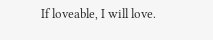If loveable, I will love.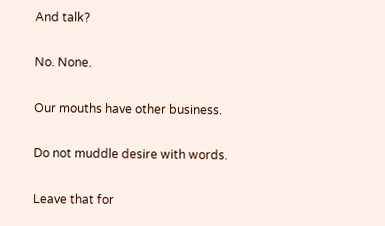And talk?

No. None.

Our mouths have other business.

Do not muddle desire with words.

Leave that for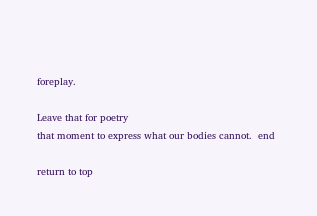foreplay.

Leave that for poetry
that moment to express what our bodies cannot.  end

return to top